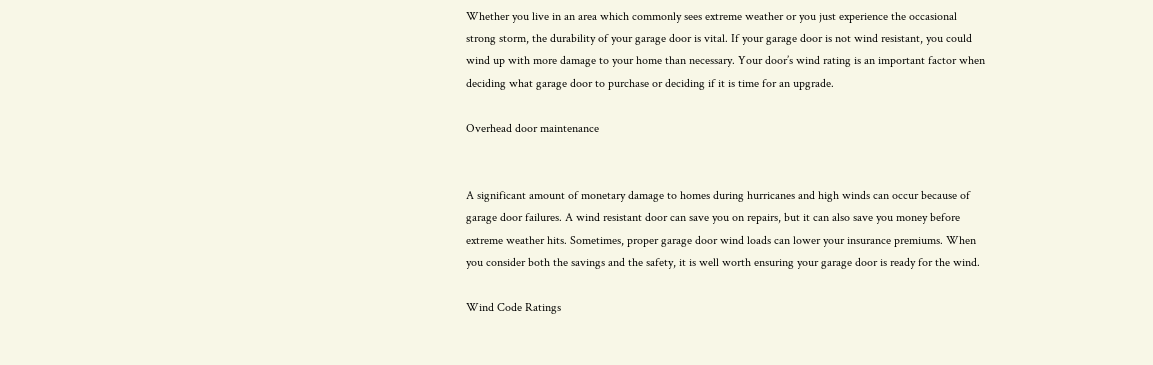Whether you live in an area which commonly sees extreme weather or you just experience the occasional strong storm, the durability of your garage door is vital. If your garage door is not wind resistant, you could wind up with more damage to your home than necessary. Your door’s wind rating is an important factor when deciding what garage door to purchase or deciding if it is time for an upgrade.

Overhead door maintenance


A significant amount of monetary damage to homes during hurricanes and high winds can occur because of garage door failures. A wind resistant door can save you on repairs, but it can also save you money before extreme weather hits. Sometimes, proper garage door wind loads can lower your insurance premiums. When you consider both the savings and the safety, it is well worth ensuring your garage door is ready for the wind.

Wind Code Ratings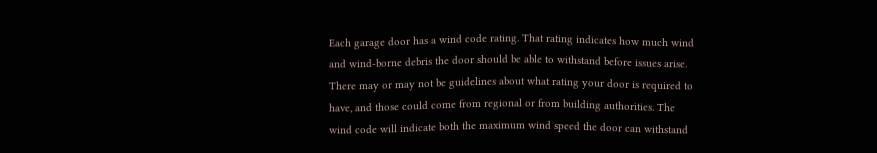Each garage door has a wind code rating. That rating indicates how much wind and wind-borne debris the door should be able to withstand before issues arise. There may or may not be guidelines about what rating your door is required to have, and those could come from regional or from building authorities. The wind code will indicate both the maximum wind speed the door can withstand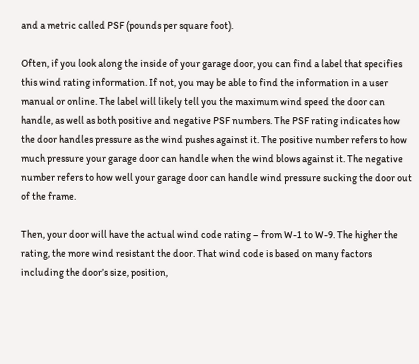and a metric called PSF (pounds per square foot).

Often, if you look along the inside of your garage door, you can find a label that specifies this wind rating information. If not, you may be able to find the information in a user manual or online. The label will likely tell you the maximum wind speed the door can handle, as well as both positive and negative PSF numbers. The PSF rating indicates how the door handles pressure as the wind pushes against it. The positive number refers to how much pressure your garage door can handle when the wind blows against it. The negative number refers to how well your garage door can handle wind pressure sucking the door out of the frame.

Then, your door will have the actual wind code rating – from W-1 to W-9. The higher the rating, the more wind resistant the door. That wind code is based on many factors including the door’s size, position,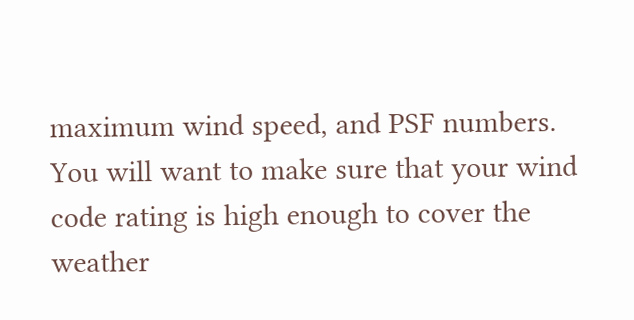maximum wind speed, and PSF numbers. You will want to make sure that your wind code rating is high enough to cover the weather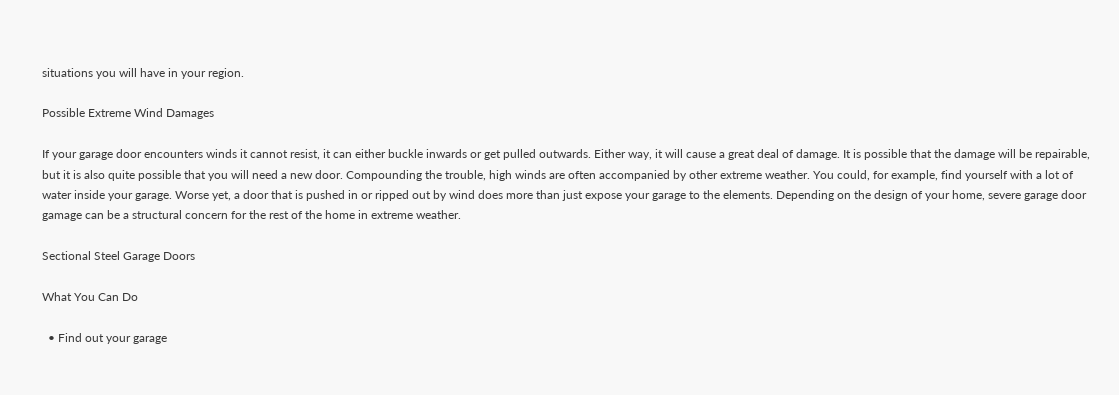situations you will have in your region.

Possible Extreme Wind Damages

If your garage door encounters winds it cannot resist, it can either buckle inwards or get pulled outwards. Either way, it will cause a great deal of damage. It is possible that the damage will be repairable, but it is also quite possible that you will need a new door. Compounding the trouble, high winds are often accompanied by other extreme weather. You could, for example, find yourself with a lot of water inside your garage. Worse yet, a door that is pushed in or ripped out by wind does more than just expose your garage to the elements. Depending on the design of your home, severe garage door gamage can be a structural concern for the rest of the home in extreme weather.

Sectional Steel Garage Doors

What You Can Do

  • Find out your garage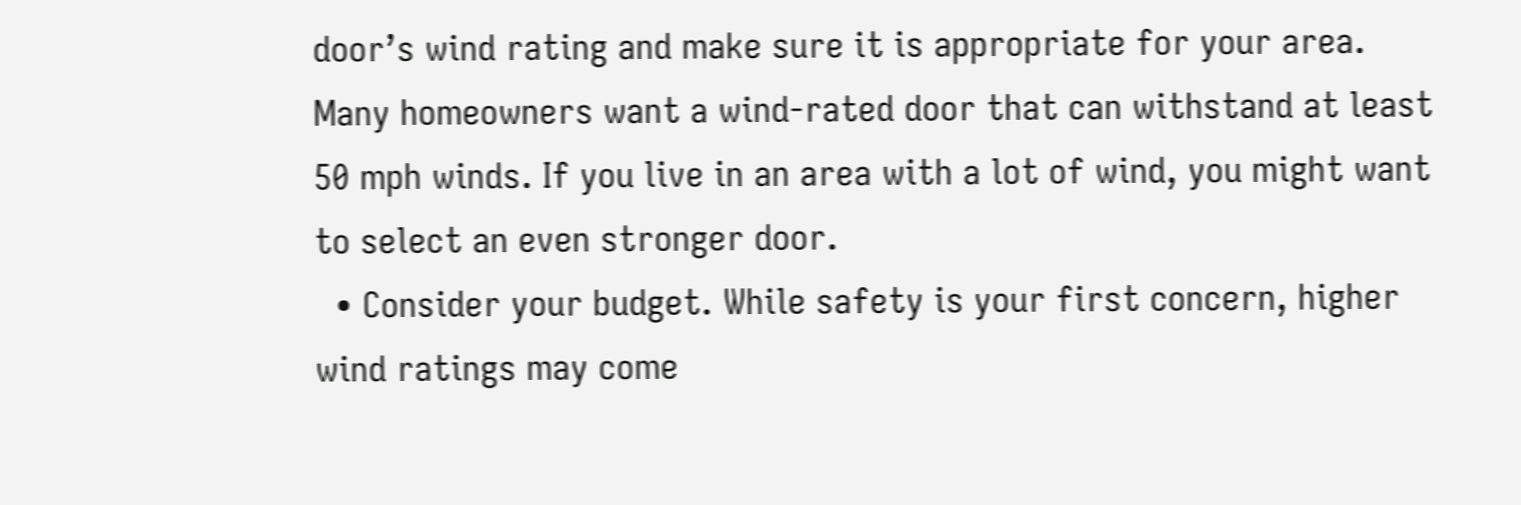door’s wind rating and make sure it is appropriate for your area. Many homeowners want a wind-rated door that can withstand at least 50 mph winds. If you live in an area with a lot of wind, you might want to select an even stronger door.
  • Consider your budget. While safety is your first concern, higher wind ratings may come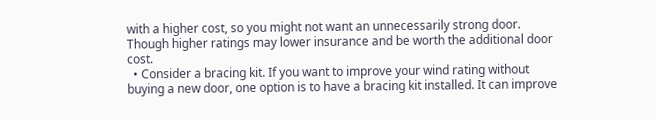with a higher cost, so you might not want an unnecessarily strong door. Though higher ratings may lower insurance and be worth the additional door cost.
  • Consider a bracing kit. If you want to improve your wind rating without buying a new door, one option is to have a bracing kit installed. It can improve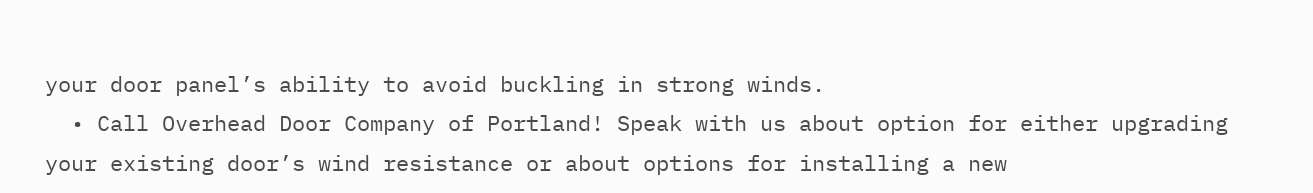your door panel’s ability to avoid buckling in strong winds.
  • Call Overhead Door Company of Portland! Speak with us about option for either upgrading your existing door’s wind resistance or about options for installing a new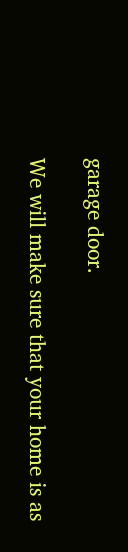garage door.

We will make sure that your home is as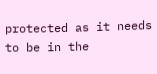protected as it needs to be in the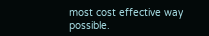most cost effective way possible.